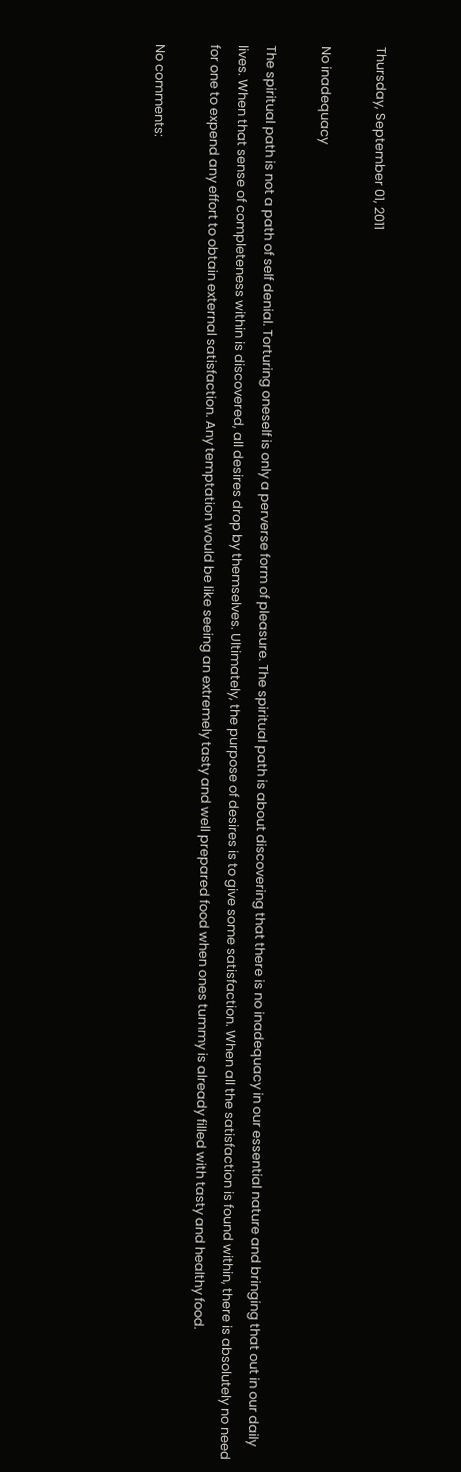Thursday, September 01, 2011

No inadequacy

The spiritual path is not a path of self denial. Torturing oneself is only a perverse form of pleasure. The spiritual path is about discovering that there is no inadequacy in our essential nature and bringing that out in our daily lives. When that sense of completeness within is discovered, all desires drop by themselves. Ultimately, the purpose of desires is to give some satisfaction. When all the satisfaction is found within, there is absolutely no need for one to expend any effort to obtain external satisfaction. Any temptation would be like seeing an extremely tasty and well prepared food when ones tummy is already filled with tasty and healthy food.

No comments: